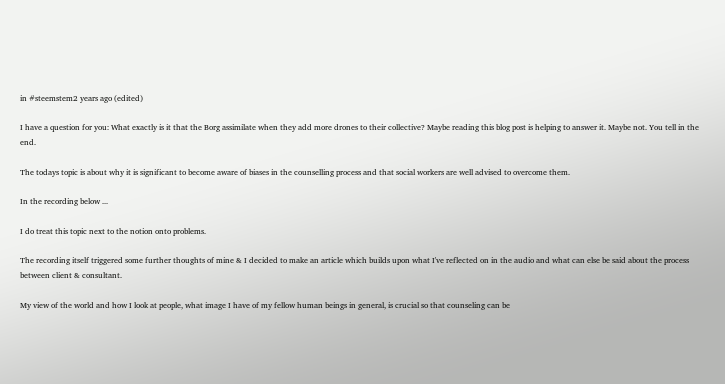in #steemstem2 years ago (edited)

I have a question for you: What exactly is it that the Borg assimilate when they add more drones to their collective? Maybe reading this blog post is helping to answer it. Maybe not. You tell in the end.

The todays topic is about why it is significant to become aware of biases in the counselling process and that social workers are well advised to overcome them.

In the recording below ...

I do treat this topic next to the notion onto problems.

The recording itself triggered some further thoughts of mine & I decided to make an article which builds upon what I've reflected on in the audio and what can else be said about the process between client & consultant.

My view of the world and how I look at people, what image I have of my fellow human beings in general, is crucial so that counseling can be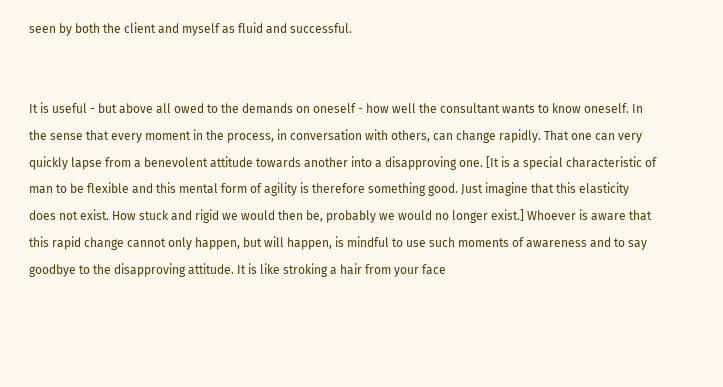seen by both the client and myself as fluid and successful.


It is useful - but above all owed to the demands on oneself - how well the consultant wants to know oneself. In the sense that every moment in the process, in conversation with others, can change rapidly. That one can very quickly lapse from a benevolent attitude towards another into a disapproving one. [It is a special characteristic of man to be flexible and this mental form of agility is therefore something good. Just imagine that this elasticity does not exist. How stuck and rigid we would then be, probably we would no longer exist.] Whoever is aware that this rapid change cannot only happen, but will happen, is mindful to use such moments of awareness and to say goodbye to the disapproving attitude. It is like stroking a hair from your face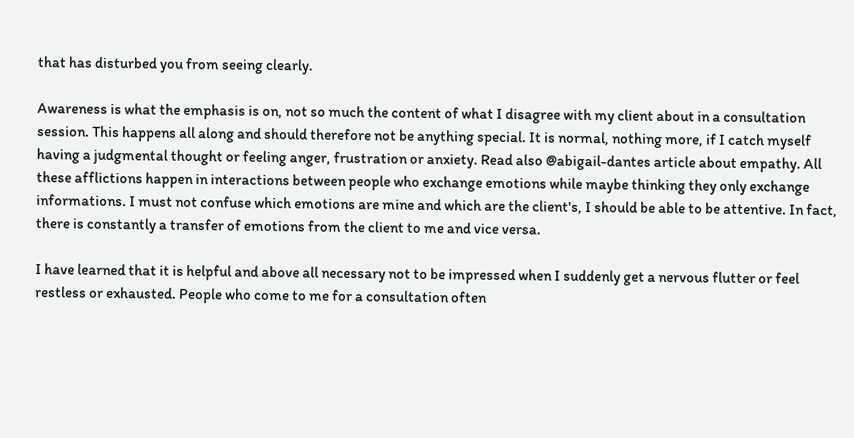that has disturbed you from seeing clearly.

Awareness is what the emphasis is on, not so much the content of what I disagree with my client about in a consultation session. This happens all along and should therefore not be anything special. It is normal, nothing more, if I catch myself having a judgmental thought or feeling anger, frustration or anxiety. Read also @abigail-dantes article about empathy. All these afflictions happen in interactions between people who exchange emotions while maybe thinking they only exchange informations. I must not confuse which emotions are mine and which are the client's, I should be able to be attentive. In fact, there is constantly a transfer of emotions from the client to me and vice versa.

I have learned that it is helpful and above all necessary not to be impressed when I suddenly get a nervous flutter or feel restless or exhausted. People who come to me for a consultation often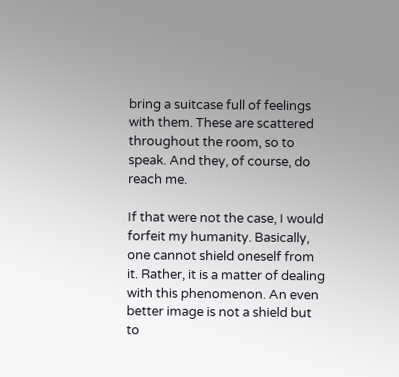bring a suitcase full of feelings with them. These are scattered throughout the room, so to speak. And they, of course, do reach me.

If that were not the case, I would forfeit my humanity. Basically, one cannot shield oneself from it. Rather, it is a matter of dealing with this phenomenon. An even better image is not a shield but to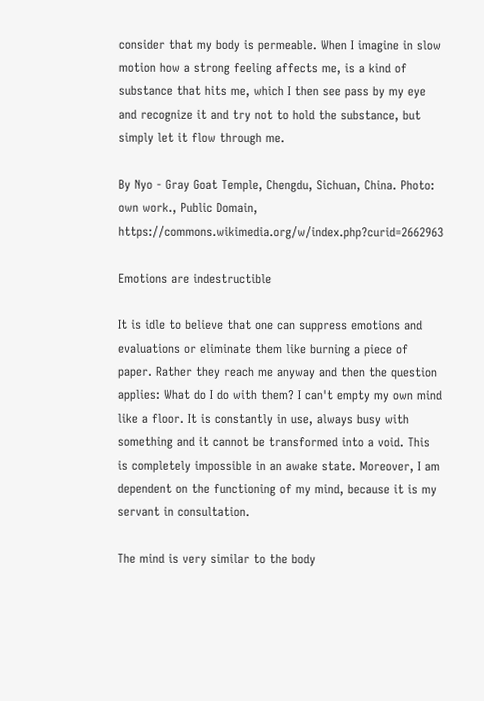consider that my body is permeable. When I imagine in slow motion how a strong feeling affects me, is a kind of substance that hits me, which I then see pass by my eye and recognize it and try not to hold the substance, but simply let it flow through me.

By Nyo - Gray Goat Temple, Chengdu, Sichuan, China. Photo: own work., Public Domain, https://commons.wikimedia.org/w/index.php?curid=2662963

Emotions are indestructible

It is idle to believe that one can suppress emotions and evaluations or eliminate them like burning a piece of paper. Rather they reach me anyway and then the question applies: What do I do with them? I can't empty my own mind like a floor. It is constantly in use, always busy with something and it cannot be transformed into a void. This is completely impossible in an awake state. Moreover, I am dependent on the functioning of my mind, because it is my servant in consultation.

The mind is very similar to the body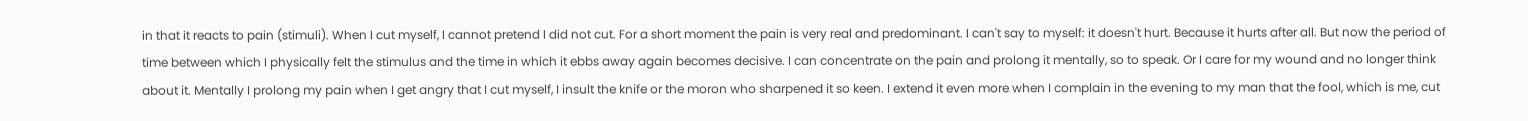in that it reacts to pain (stimuli). When I cut myself, I cannot pretend I did not cut. For a short moment the pain is very real and predominant. I can't say to myself: it doesn't hurt. Because it hurts after all. But now the period of time between which I physically felt the stimulus and the time in which it ebbs away again becomes decisive. I can concentrate on the pain and prolong it mentally, so to speak. Or I care for my wound and no longer think about it. Mentally I prolong my pain when I get angry that I cut myself, I insult the knife or the moron who sharpened it so keen. I extend it even more when I complain in the evening to my man that the fool, which is me, cut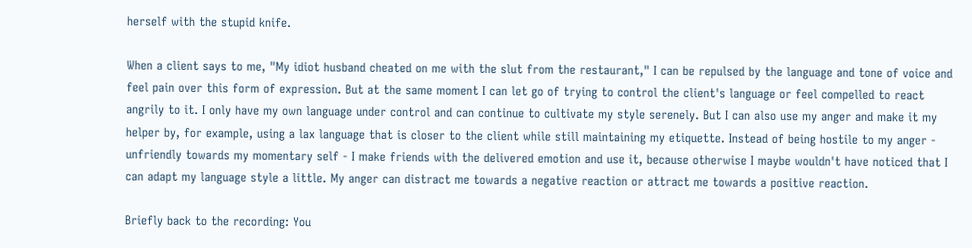herself with the stupid knife.

When a client says to me, "My idiot husband cheated on me with the slut from the restaurant," I can be repulsed by the language and tone of voice and feel pain over this form of expression. But at the same moment I can let go of trying to control the client's language or feel compelled to react angrily to it. I only have my own language under control and can continue to cultivate my style serenely. But I can also use my anger and make it my helper by, for example, using a lax language that is closer to the client while still maintaining my etiquette. Instead of being hostile to my anger - unfriendly towards my momentary self - I make friends with the delivered emotion and use it, because otherwise I maybe wouldn't have noticed that I can adapt my language style a little. My anger can distract me towards a negative reaction or attract me towards a positive reaction.

Briefly back to the recording: You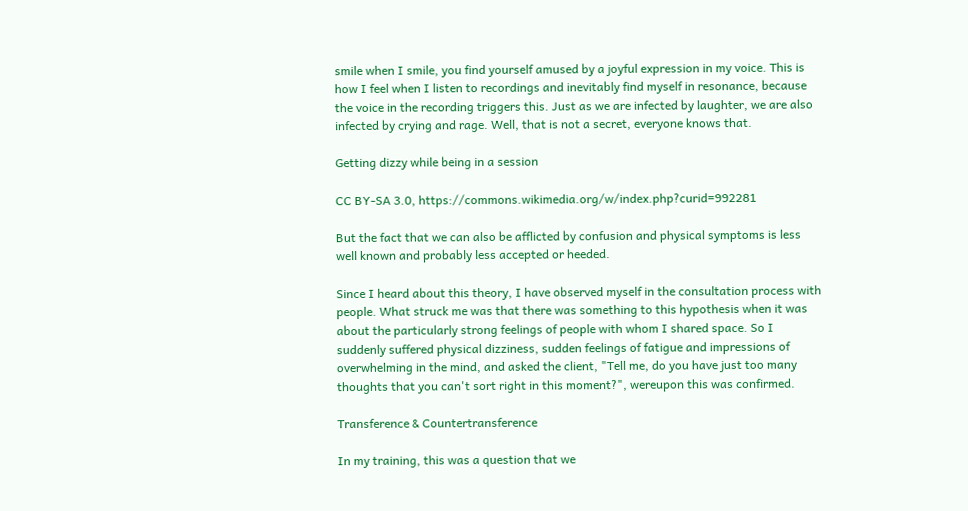smile when I smile, you find yourself amused by a joyful expression in my voice. This is how I feel when I listen to recordings and inevitably find myself in resonance, because the voice in the recording triggers this. Just as we are infected by laughter, we are also infected by crying and rage. Well, that is not a secret, everyone knows that.

Getting dizzy while being in a session

CC BY-SA 3.0, https://commons.wikimedia.org/w/index.php?curid=992281

But the fact that we can also be afflicted by confusion and physical symptoms is less well known and probably less accepted or heeded.

Since I heard about this theory, I have observed myself in the consultation process with people. What struck me was that there was something to this hypothesis when it was about the particularly strong feelings of people with whom I shared space. So I suddenly suffered physical dizziness, sudden feelings of fatigue and impressions of overwhelming in the mind, and asked the client, "Tell me, do you have just too many thoughts that you can't sort right in this moment?", wereupon this was confirmed.

Transference & Countertransference

In my training, this was a question that we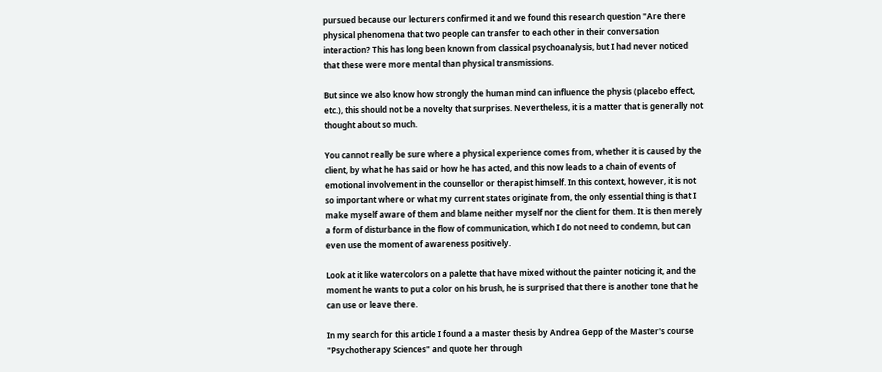pursued because our lecturers confirmed it and we found this research question "Are there physical phenomena that two people can transfer to each other in their conversation interaction? This has long been known from classical psychoanalysis, but I had never noticed that these were more mental than physical transmissions.

But since we also know how strongly the human mind can influence the physis (placebo effect, etc.), this should not be a novelty that surprises. Nevertheless, it is a matter that is generally not thought about so much.

You cannot really be sure where a physical experience comes from, whether it is caused by the client, by what he has said or how he has acted, and this now leads to a chain of events of emotional involvement in the counsellor or therapist himself. In this context, however, it is not so important where or what my current states originate from, the only essential thing is that I make myself aware of them and blame neither myself nor the client for them. It is then merely a form of disturbance in the flow of communication, which I do not need to condemn, but can even use the moment of awareness positively.

Look at it like watercolors on a palette that have mixed without the painter noticing it, and the moment he wants to put a color on his brush, he is surprised that there is another tone that he can use or leave there.

In my search for this article I found a a master thesis by Andrea Gepp of the Master's course "Psychotherapy Sciences" and quote her through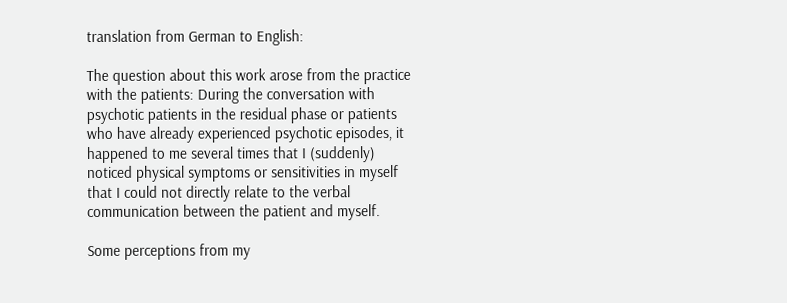translation from German to English:

The question about this work arose from the practice with the patients: During the conversation with psychotic patients in the residual phase or patients who have already experienced psychotic episodes, it happened to me several times that I (suddenly) noticed physical symptoms or sensitivities in myself that I could not directly relate to the verbal communication between the patient and myself.

Some perceptions from my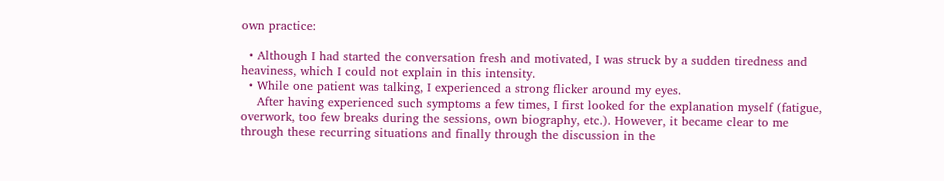own practice:

  • Although I had started the conversation fresh and motivated, I was struck by a sudden tiredness and heaviness, which I could not explain in this intensity.
  • While one patient was talking, I experienced a strong flicker around my eyes.
    After having experienced such symptoms a few times, I first looked for the explanation myself (fatigue, overwork, too few breaks during the sessions, own biography, etc.). However, it became clear to me through these recurring situations and finally through the discussion in the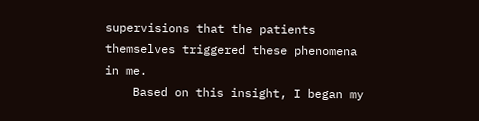supervisions that the patients themselves triggered these phenomena in me.
    Based on this insight, I began my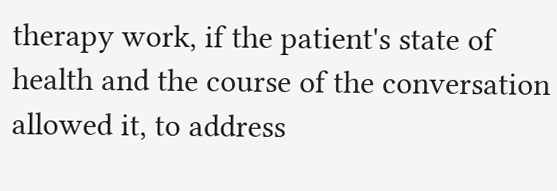therapy work, if the patient's state of health and the course of the conversation allowed it, to address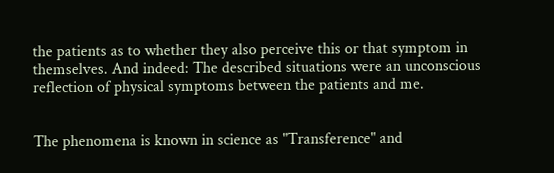the patients as to whether they also perceive this or that symptom in themselves. And indeed: The described situations were an unconscious reflection of physical symptoms between the patients and me.


The phenomena is known in science as "Transference" and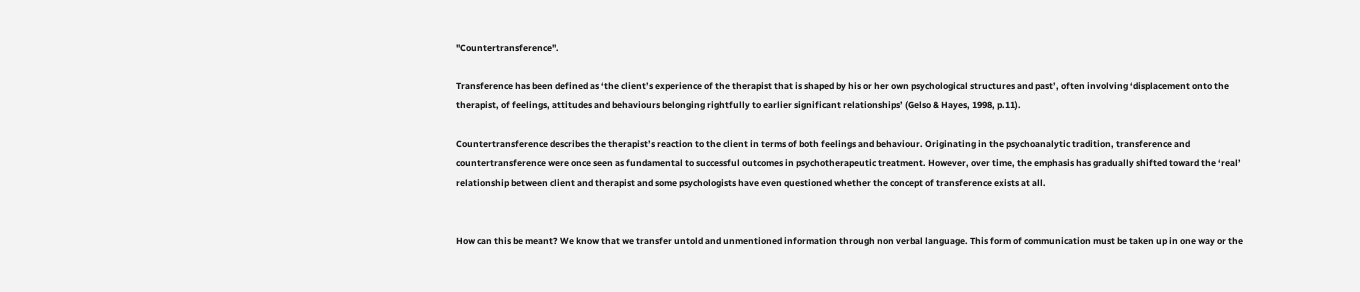"Countertransference".

Transference has been defined as ‘the client’s experience of the therapist that is shaped by his or her own psychological structures and past’, often involving ‘displacement onto the therapist, of feelings, attitudes and behaviours belonging rightfully to earlier significant relationships’ (Gelso & Hayes, 1998, p.11).

Countertransference describes the therapist’s reaction to the client in terms of both feelings and behaviour. Originating in the psychoanalytic tradition, transference and countertransference were once seen as fundamental to successful outcomes in psychotherapeutic treatment. However, over time, the emphasis has gradually shifted toward the ‘real’ relationship between client and therapist and some psychologists have even questioned whether the concept of transference exists at all.


How can this be meant? We know that we transfer untold and unmentioned information through non verbal language. This form of communication must be taken up in one way or the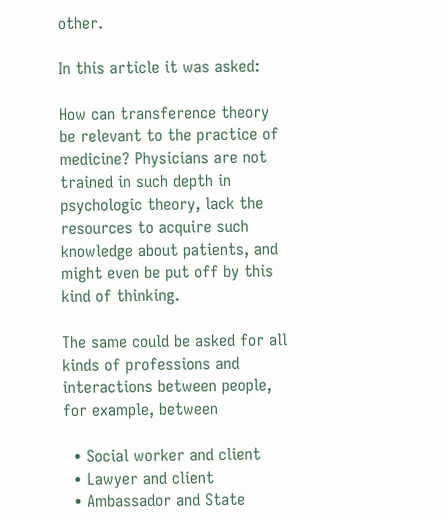other.

In this article it was asked:

How can transference theory be relevant to the practice of medicine? Physicians are not trained in such depth in psychologic theory, lack the resources to acquire such knowledge about patients, and might even be put off by this kind of thinking.

The same could be asked for all kinds of professions and interactions between people, for example, between

  • Social worker and client
  • Lawyer and client
  • Ambassador and State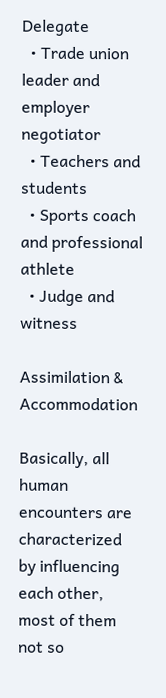Delegate
  • Trade union leader and employer negotiator
  • Teachers and students
  • Sports coach and professional athlete
  • Judge and witness

Assimilation & Accommodation

Basically, all human encounters are characterized by influencing each other, most of them not so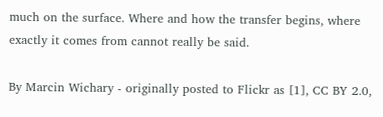much on the surface. Where and how the transfer begins, where exactly it comes from cannot really be said.

By Marcin Wichary - originally posted to Flickr as [1], CC BY 2.0,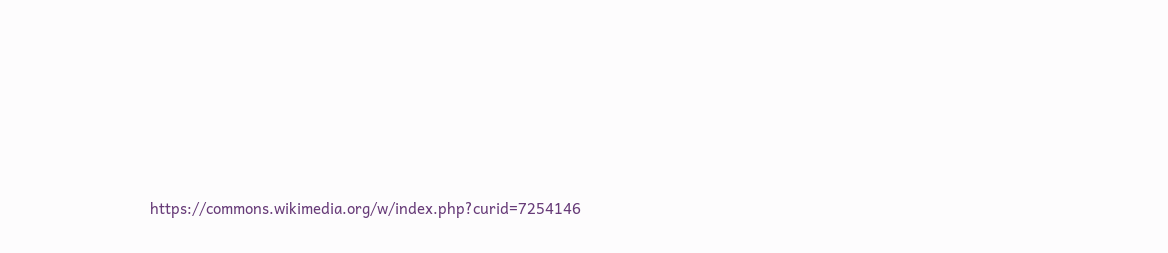https://commons.wikimedia.org/w/index.php?curid=7254146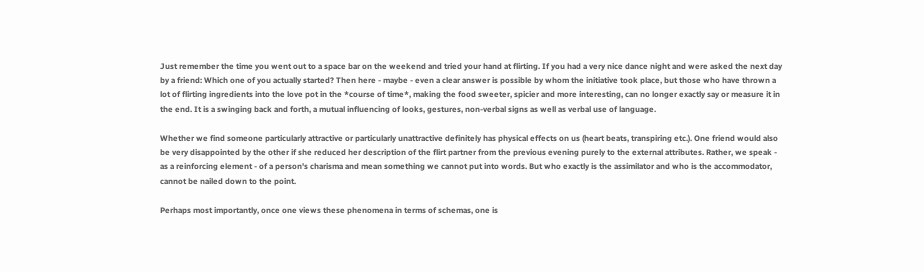Just remember the time you went out to a space bar on the weekend and tried your hand at flirting. If you had a very nice dance night and were asked the next day by a friend: Which one of you actually started? Then here - maybe - even a clear answer is possible by whom the initiative took place, but those who have thrown a lot of flirting ingredients into the love pot in the *course of time*, making the food sweeter, spicier and more interesting, can no longer exactly say or measure it in the end. It is a swinging back and forth, a mutual influencing of looks, gestures, non-verbal signs as well as verbal use of language.

Whether we find someone particularly attractive or particularly unattractive definitely has physical effects on us (heart beats, transpiring etc.). One friend would also be very disappointed by the other if she reduced her description of the flirt partner from the previous evening purely to the external attributes. Rather, we speak - as a reinforcing element - of a person's charisma and mean something we cannot put into words. But who exactly is the assimilator and who is the accommodator, cannot be nailed down to the point.

Perhaps most importantly, once one views these phenomena in terms of schemas, one is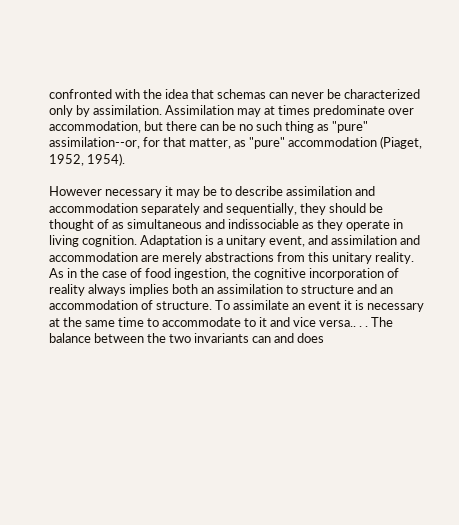confronted with the idea that schemas can never be characterized only by assimilation. Assimilation may at times predominate over accommodation, but there can be no such thing as "pure" assimilation--or, for that matter, as "pure" accommodation (Piaget, 1952, 1954).

However necessary it may be to describe assimilation and accommodation separately and sequentially, they should be thought of as simultaneous and indissociable as they operate in living cognition. Adaptation is a unitary event, and assimilation and accommodation are merely abstractions from this unitary reality. As in the case of food ingestion, the cognitive incorporation of reality always implies both an assimilation to structure and an accommodation of structure. To assimilate an event it is necessary at the same time to accommodate to it and vice versa.. . . The balance between the two invariants can and does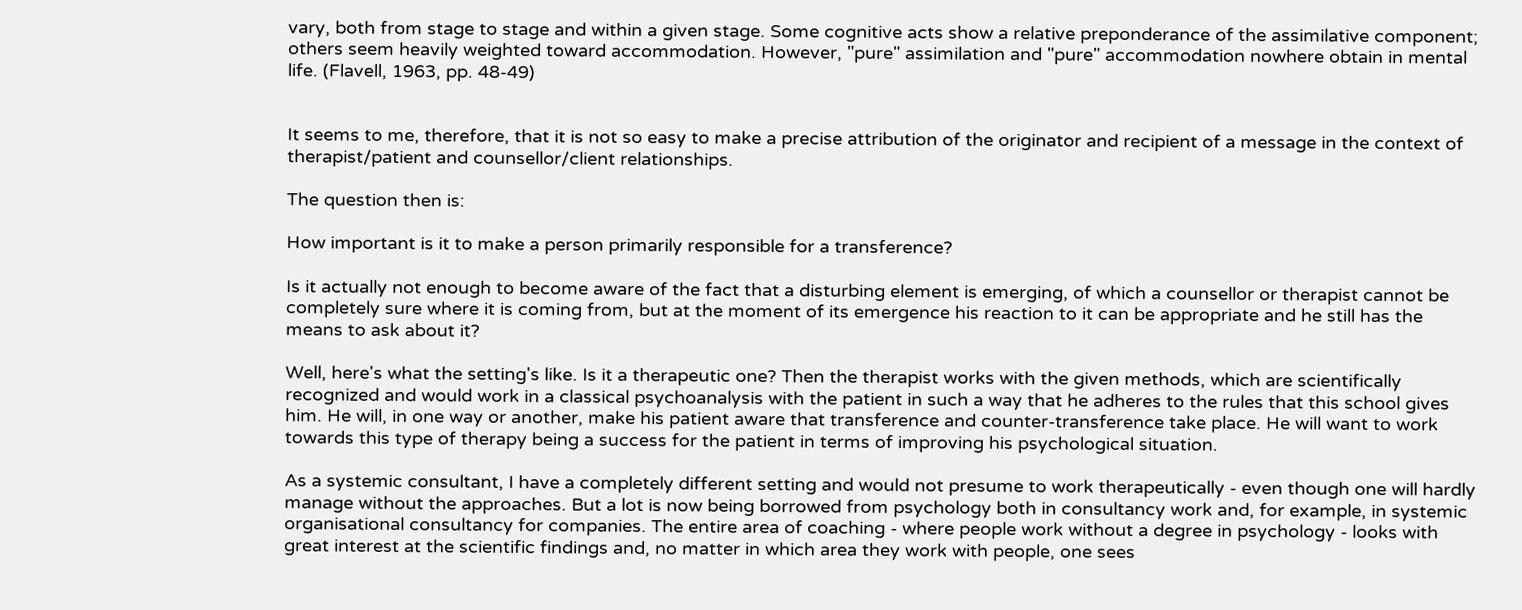vary, both from stage to stage and within a given stage. Some cognitive acts show a relative preponderance of the assimilative component; others seem heavily weighted toward accommodation. However, "pure" assimilation and "pure" accommodation nowhere obtain in mental life. (Flavell, 1963, pp. 48-49)


It seems to me, therefore, that it is not so easy to make a precise attribution of the originator and recipient of a message in the context of therapist/patient and counsellor/client relationships.

The question then is:

How important is it to make a person primarily responsible for a transference?

Is it actually not enough to become aware of the fact that a disturbing element is emerging, of which a counsellor or therapist cannot be completely sure where it is coming from, but at the moment of its emergence his reaction to it can be appropriate and he still has the means to ask about it?

Well, here's what the setting's like. Is it a therapeutic one? Then the therapist works with the given methods, which are scientifically recognized and would work in a classical psychoanalysis with the patient in such a way that he adheres to the rules that this school gives him. He will, in one way or another, make his patient aware that transference and counter-transference take place. He will want to work towards this type of therapy being a success for the patient in terms of improving his psychological situation.

As a systemic consultant, I have a completely different setting and would not presume to work therapeutically - even though one will hardly manage without the approaches. But a lot is now being borrowed from psychology both in consultancy work and, for example, in systemic organisational consultancy for companies. The entire area of coaching - where people work without a degree in psychology - looks with great interest at the scientific findings and, no matter in which area they work with people, one sees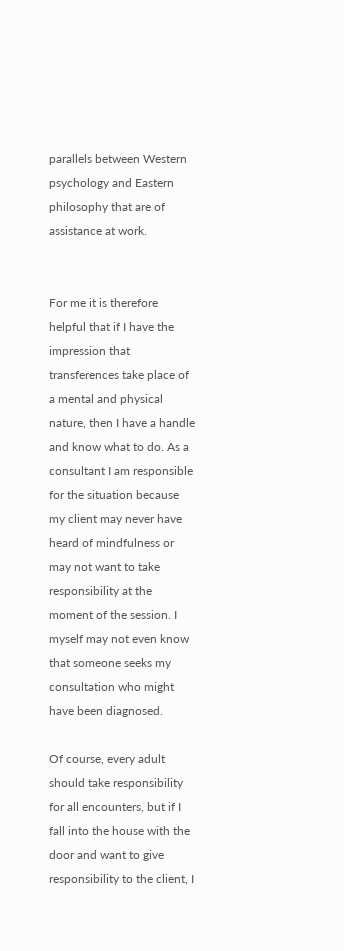parallels between Western psychology and Eastern philosophy that are of assistance at work.


For me it is therefore helpful that if I have the impression that transferences take place of a mental and physical nature, then I have a handle and know what to do. As a consultant I am responsible for the situation because my client may never have heard of mindfulness or may not want to take responsibility at the moment of the session. I myself may not even know that someone seeks my consultation who might have been diagnosed.

Of course, every adult should take responsibility for all encounters, but if I fall into the house with the door and want to give responsibility to the client, I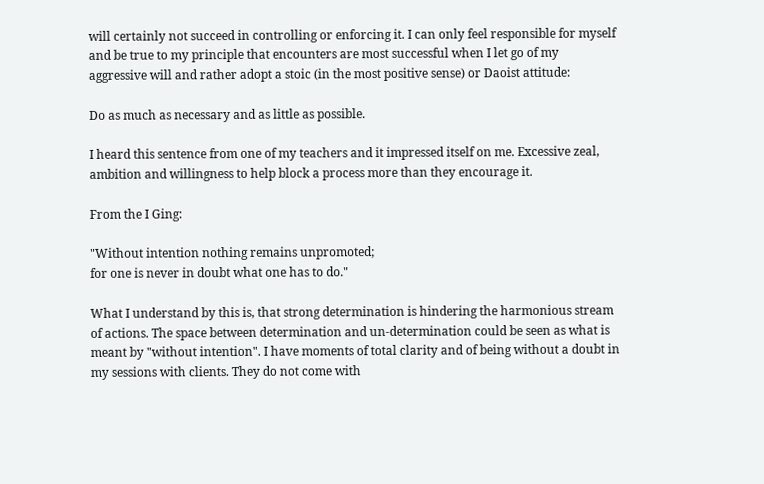will certainly not succeed in controlling or enforcing it. I can only feel responsible for myself and be true to my principle that encounters are most successful when I let go of my aggressive will and rather adopt a stoic (in the most positive sense) or Daoist attitude:

Do as much as necessary and as little as possible.

I heard this sentence from one of my teachers and it impressed itself on me. Excessive zeal, ambition and willingness to help block a process more than they encourage it.

From the I Ging:

"Without intention nothing remains unpromoted;
for one is never in doubt what one has to do."

What I understand by this is, that strong determination is hindering the harmonious stream of actions. The space between determination and un-determination could be seen as what is meant by "without intention". I have moments of total clarity and of being without a doubt in my sessions with clients. They do not come with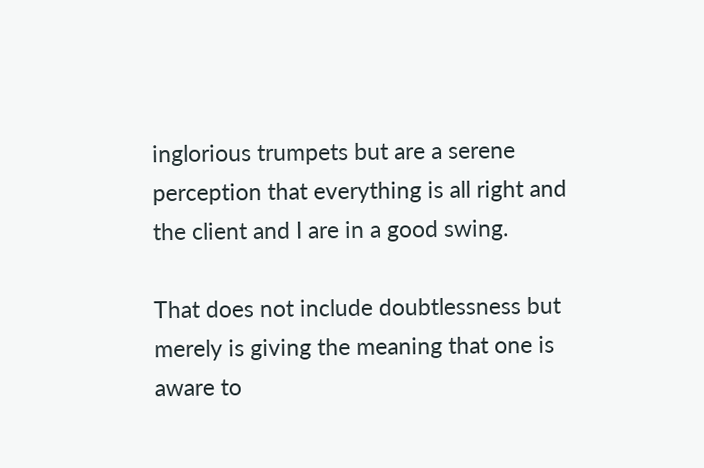inglorious trumpets but are a serene perception that everything is all right and the client and I are in a good swing.

That does not include doubtlessness but merely is giving the meaning that one is aware to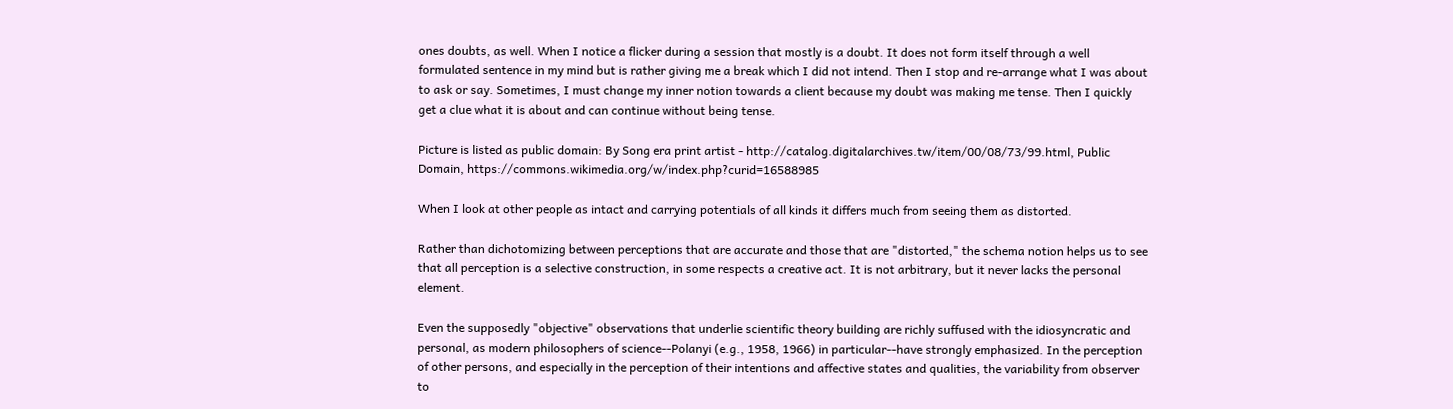ones doubts, as well. When I notice a flicker during a session that mostly is a doubt. It does not form itself through a well formulated sentence in my mind but is rather giving me a break which I did not intend. Then I stop and re-arrange what I was about to ask or say. Sometimes, I must change my inner notion towards a client because my doubt was making me tense. Then I quickly get a clue what it is about and can continue without being tense.

Picture is listed as public domain: By Song era print artist - http://catalog.digitalarchives.tw/item/00/08/73/99.html, Public Domain, https://commons.wikimedia.org/w/index.php?curid=16588985

When I look at other people as intact and carrying potentials of all kinds it differs much from seeing them as distorted.

Rather than dichotomizing between perceptions that are accurate and those that are "distorted," the schema notion helps us to see that all perception is a selective construction, in some respects a creative act. It is not arbitrary, but it never lacks the personal element.

Even the supposedly "objective" observations that underlie scientific theory building are richly suffused with the idiosyncratic and personal, as modern philosophers of science--Polanyi (e.g., 1958, 1966) in particular--have strongly emphasized. In the perception of other persons, and especially in the perception of their intentions and affective states and qualities, the variability from observer to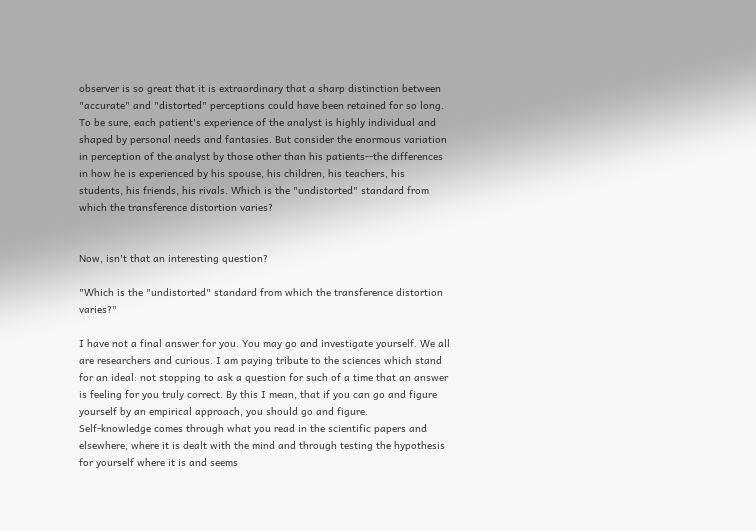observer is so great that it is extraordinary that a sharp distinction between "accurate" and "distorted" perceptions could have been retained for so long. To be sure, each patient's experience of the analyst is highly individual and shaped by personal needs and fantasies. But consider the enormous variation in perception of the analyst by those other than his patients--the differences in how he is experienced by his spouse, his children, his teachers, his students, his friends, his rivals. Which is the "undistorted" standard from which the transference distortion varies?


Now, isn't that an interesting question?

"Which is the "undistorted" standard from which the transference distortion varies?"

I have not a final answer for you. You may go and investigate yourself. We all are researchers and curious. I am paying tribute to the sciences which stand for an ideal: not stopping to ask a question for such of a time that an answer is feeling for you truly correct. By this I mean, that if you can go and figure yourself by an empirical approach, you should go and figure.
Self-knowledge comes through what you read in the scientific papers and elsewhere, where it is dealt with the mind and through testing the hypothesis for yourself where it is and seems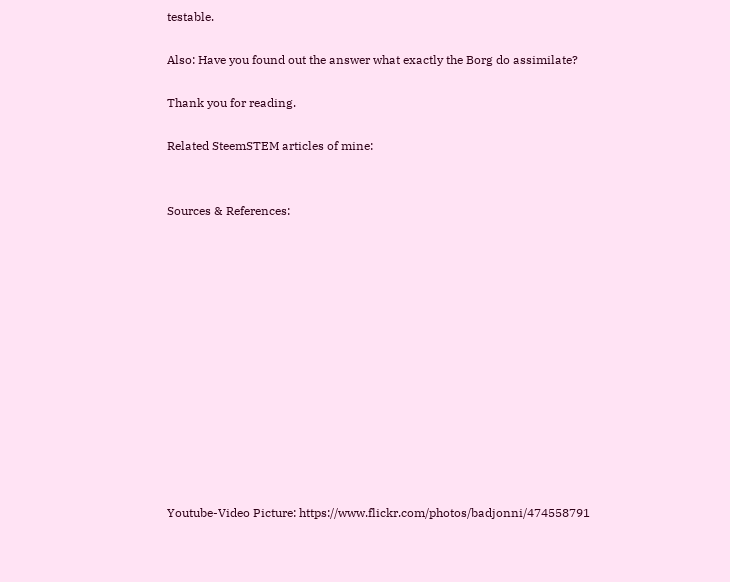testable.

Also: Have you found out the answer what exactly the Borg do assimilate?

Thank you for reading.

Related SteemSTEM articles of mine:


Sources & References:













Youtube-Video Picture: https://www.flickr.com/photos/badjonni/474558791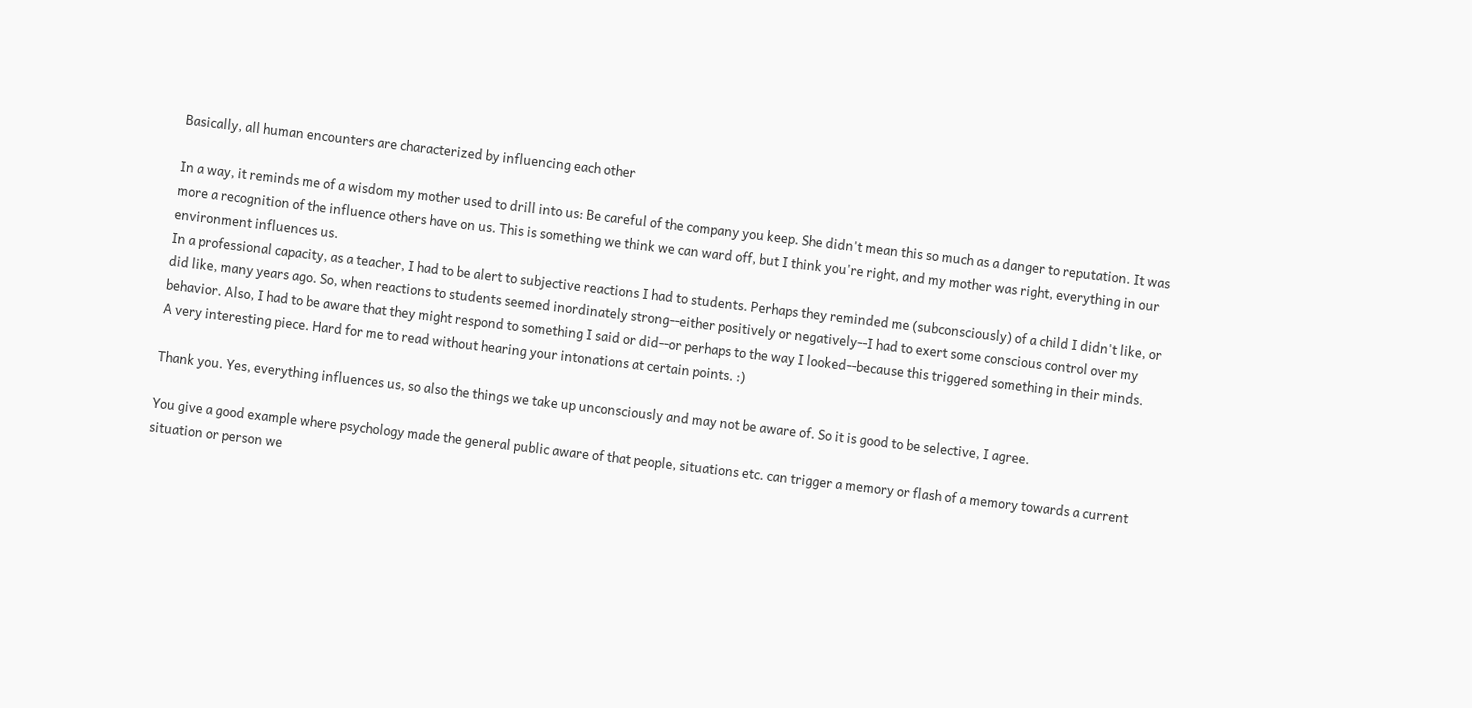Basically, all human encounters are characterized by influencing each other

In a way, it reminds me of a wisdom my mother used to drill into us: Be careful of the company you keep. She didn't mean this so much as a danger to reputation. It was more a recognition of the influence others have on us. This is something we think we can ward off, but I think you're right, and my mother was right, everything in our environment influences us.
In a professional capacity, as a teacher, I had to be alert to subjective reactions I had to students. Perhaps they reminded me (subconsciously) of a child I didn't like, or did like, many years ago. So, when reactions to students seemed inordinately strong--either positively or negatively--I had to exert some conscious control over my behavior. Also, I had to be aware that they might respond to something I said or did--or perhaps to the way I looked--because this triggered something in their minds.
A very interesting piece. Hard for me to read without hearing your intonations at certain points. :)

Thank you. Yes, everything influences us, so also the things we take up unconsciously and may not be aware of. So it is good to be selective, I agree.

You give a good example where psychology made the general public aware of that people, situations etc. can trigger a memory or flash of a memory towards a current situation or person we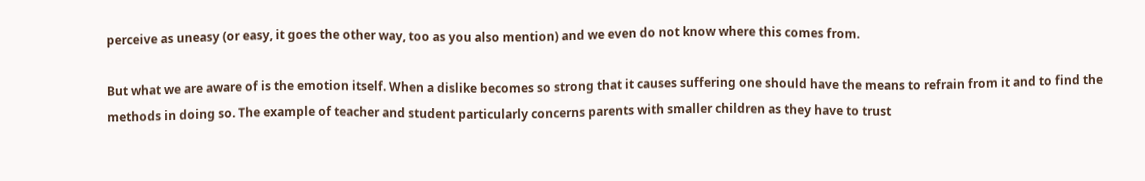perceive as uneasy (or easy, it goes the other way, too as you also mention) and we even do not know where this comes from.

But what we are aware of is the emotion itself. When a dislike becomes so strong that it causes suffering one should have the means to refrain from it and to find the methods in doing so. The example of teacher and student particularly concerns parents with smaller children as they have to trust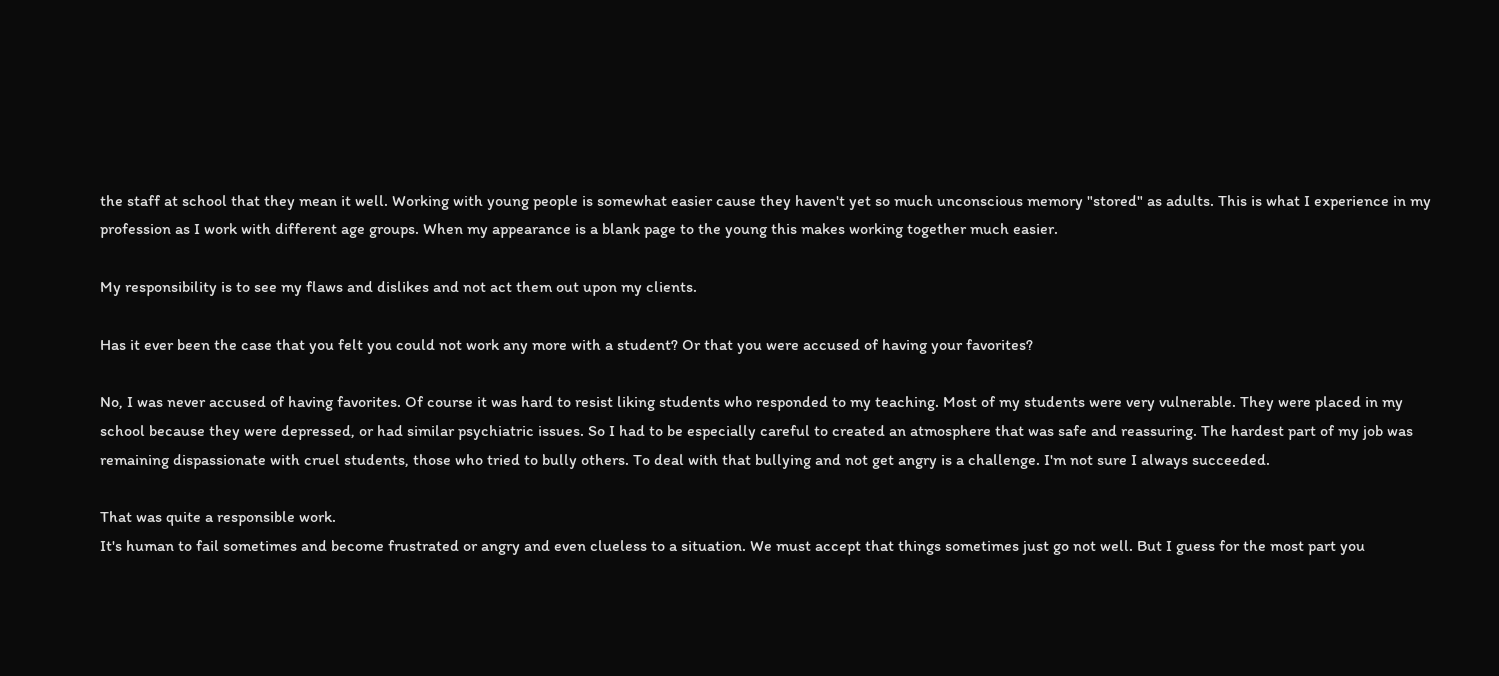the staff at school that they mean it well. Working with young people is somewhat easier cause they haven't yet so much unconscious memory "stored" as adults. This is what I experience in my profession as I work with different age groups. When my appearance is a blank page to the young this makes working together much easier.

My responsibility is to see my flaws and dislikes and not act them out upon my clients.

Has it ever been the case that you felt you could not work any more with a student? Or that you were accused of having your favorites?

No, I was never accused of having favorites. Of course it was hard to resist liking students who responded to my teaching. Most of my students were very vulnerable. They were placed in my school because they were depressed, or had similar psychiatric issues. So I had to be especially careful to created an atmosphere that was safe and reassuring. The hardest part of my job was remaining dispassionate with cruel students, those who tried to bully others. To deal with that bullying and not get angry is a challenge. I'm not sure I always succeeded.

That was quite a responsible work.
It's human to fail sometimes and become frustrated or angry and even clueless to a situation. We must accept that things sometimes just go not well. But I guess for the most part you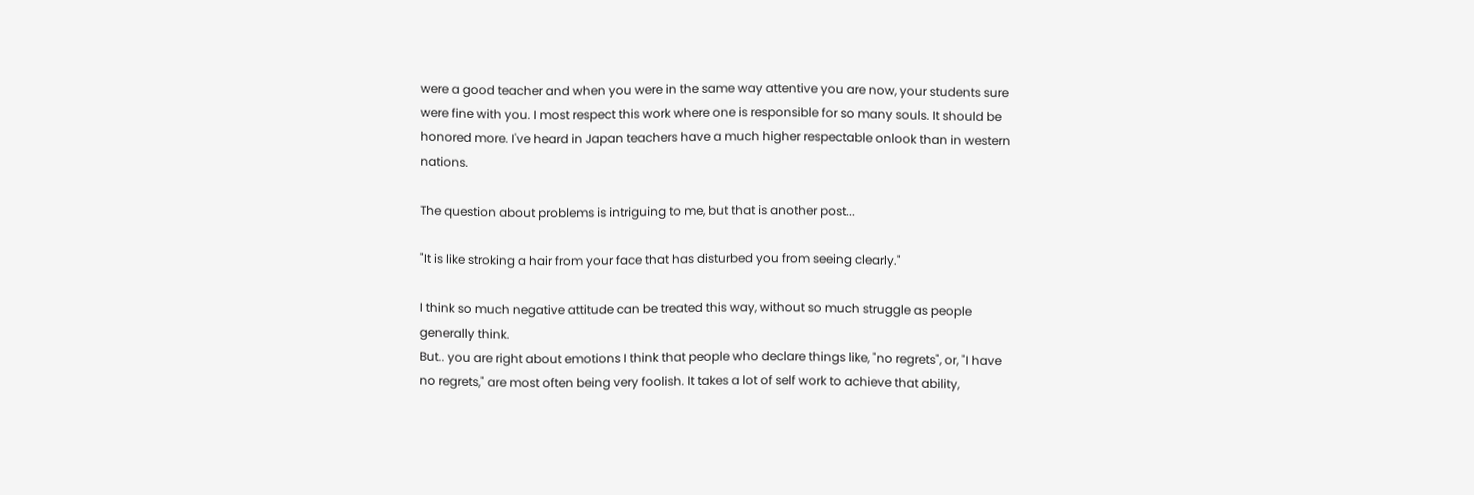were a good teacher and when you were in the same way attentive you are now, your students sure were fine with you. I most respect this work where one is responsible for so many souls. It should be honored more. I've heard in Japan teachers have a much higher respectable onlook than in western nations.

The question about problems is intriguing to me, but that is another post...

"It is like stroking a hair from your face that has disturbed you from seeing clearly."

I think so much negative attitude can be treated this way, without so much struggle as people generally think.
But.. you are right about emotions I think that people who declare things like, "no regrets", or, "I have no regrets," are most often being very foolish. It takes a lot of self work to achieve that ability,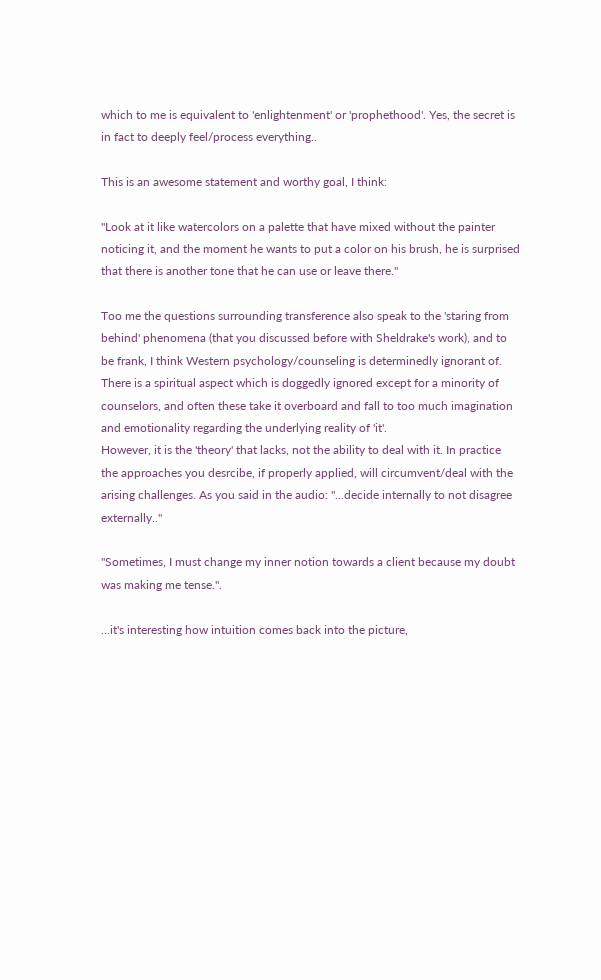which to me is equivalent to 'enlightenment' or 'prophethood'. Yes, the secret is in fact to deeply feel/process everything..

This is an awesome statement and worthy goal, I think:

"Look at it like watercolors on a palette that have mixed without the painter noticing it, and the moment he wants to put a color on his brush, he is surprised that there is another tone that he can use or leave there."

Too me the questions surrounding transference also speak to the 'staring from behind' phenomena (that you discussed before with Sheldrake's work), and to be frank, I think Western psychology/counseling is determinedly ignorant of. There is a spiritual aspect which is doggedly ignored except for a minority of counselors, and often these take it overboard and fall to too much imagination and emotionality regarding the underlying reality of 'it'.
However, it is the 'theory' that lacks, not the ability to deal with it. In practice the approaches you desrcibe, if properly applied, will circumvent/deal with the arising challenges. As you said in the audio: "...decide internally to not disagree externally.."

"Sometimes, I must change my inner notion towards a client because my doubt was making me tense.".

...it's interesting how intuition comes back into the picture,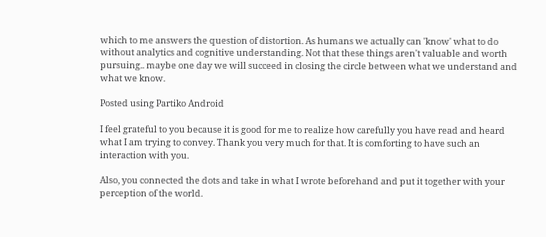which to me answers the question of distortion. As humans we actually can 'know' what to do without analytics and cognitive understanding. Not that these things aren't valuable and worth pursuing.. maybe one day we will succeed in closing the circle between what we understand and what we know.

Posted using Partiko Android

I feel grateful to you because it is good for me to realize how carefully you have read and heard what I am trying to convey. Thank you very much for that. It is comforting to have such an interaction with you.

Also, you connected the dots and take in what I wrote beforehand and put it together with your perception of the world.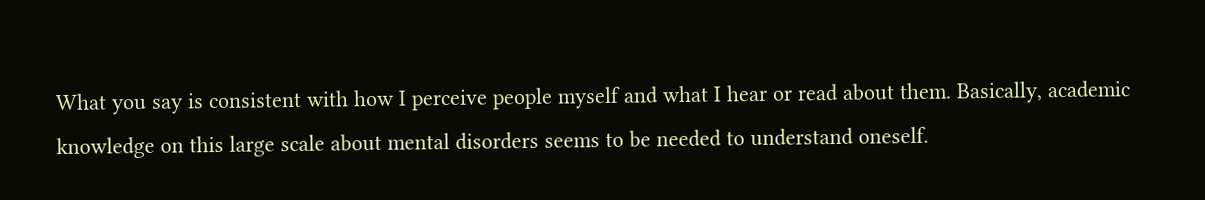What you say is consistent with how I perceive people myself and what I hear or read about them. Basically, academic knowledge on this large scale about mental disorders seems to be needed to understand oneself.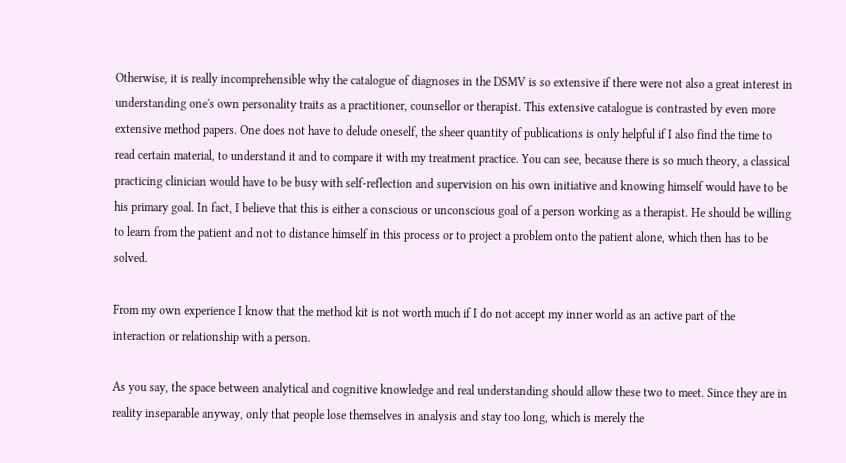Otherwise, it is really incomprehensible why the catalogue of diagnoses in the DSMV is so extensive if there were not also a great interest in understanding one's own personality traits as a practitioner, counsellor or therapist. This extensive catalogue is contrasted by even more extensive method papers. One does not have to delude oneself, the sheer quantity of publications is only helpful if I also find the time to read certain material, to understand it and to compare it with my treatment practice. You can see, because there is so much theory, a classical practicing clinician would have to be busy with self-reflection and supervision on his own initiative and knowing himself would have to be his primary goal. In fact, I believe that this is either a conscious or unconscious goal of a person working as a therapist. He should be willing to learn from the patient and not to distance himself in this process or to project a problem onto the patient alone, which then has to be solved.

From my own experience I know that the method kit is not worth much if I do not accept my inner world as an active part of the interaction or relationship with a person.

As you say, the space between analytical and cognitive knowledge and real understanding should allow these two to meet. Since they are in reality inseparable anyway, only that people lose themselves in analysis and stay too long, which is merely the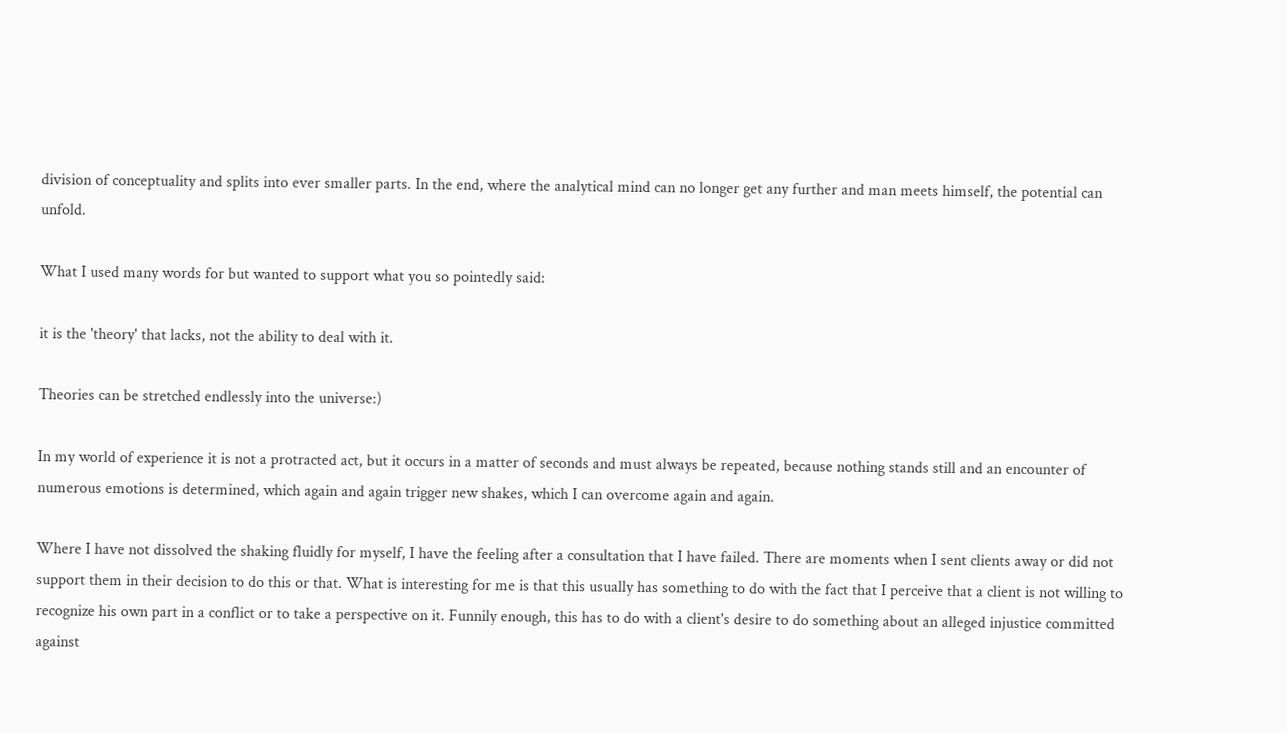division of conceptuality and splits into ever smaller parts. In the end, where the analytical mind can no longer get any further and man meets himself, the potential can unfold.

What I used many words for but wanted to support what you so pointedly said:

it is the 'theory' that lacks, not the ability to deal with it.

Theories can be stretched endlessly into the universe:)

In my world of experience it is not a protracted act, but it occurs in a matter of seconds and must always be repeated, because nothing stands still and an encounter of numerous emotions is determined, which again and again trigger new shakes, which I can overcome again and again.

Where I have not dissolved the shaking fluidly for myself, I have the feeling after a consultation that I have failed. There are moments when I sent clients away or did not support them in their decision to do this or that. What is interesting for me is that this usually has something to do with the fact that I perceive that a client is not willing to recognize his own part in a conflict or to take a perspective on it. Funnily enough, this has to do with a client's desire to do something about an alleged injustice committed against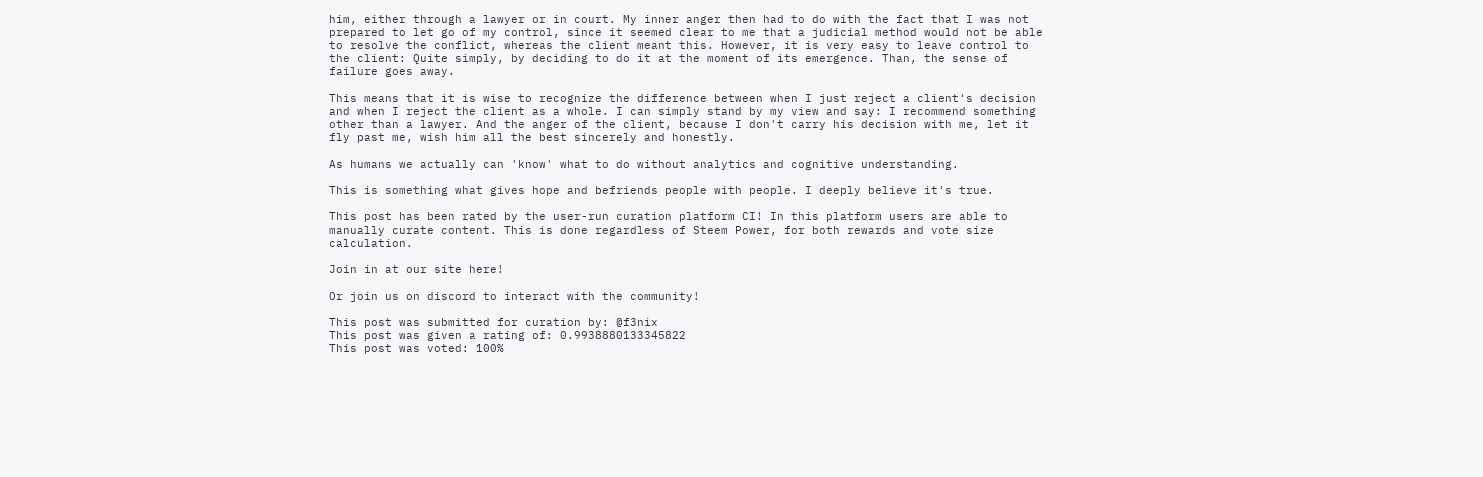him, either through a lawyer or in court. My inner anger then had to do with the fact that I was not prepared to let go of my control, since it seemed clear to me that a judicial method would not be able to resolve the conflict, whereas the client meant this. However, it is very easy to leave control to the client: Quite simply, by deciding to do it at the moment of its emergence. Than, the sense of failure goes away.

This means that it is wise to recognize the difference between when I just reject a client's decision and when I reject the client as a whole. I can simply stand by my view and say: I recommend something other than a lawyer. And the anger of the client, because I don't carry his decision with me, let it fly past me, wish him all the best sincerely and honestly.

As humans we actually can 'know' what to do without analytics and cognitive understanding.

This is something what gives hope and befriends people with people. I deeply believe it's true.

This post has been rated by the user-run curation platform CI! In this platform users are able to manually curate content. This is done regardless of Steem Power, for both rewards and vote size calculation.

Join in at our site here!

Or join us on discord to interact with the community!

This post was submitted for curation by: @f3nix
This post was given a rating of: 0.9938880133345822
This post was voted: 100%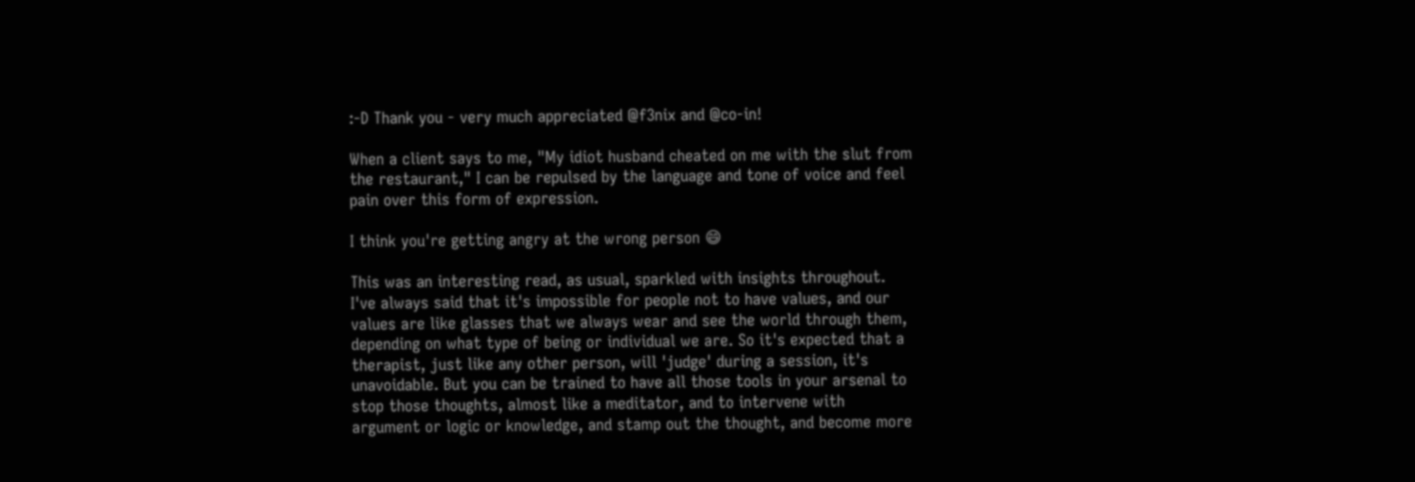:-D Thank you - very much appreciated @f3nix and @co-in!

When a client says to me, "My idiot husband cheated on me with the slut from the restaurant," I can be repulsed by the language and tone of voice and feel pain over this form of expression.

I think you're getting angry at the wrong person 😄

This was an interesting read, as usual, sparkled with insights throughout. I've always said that it's impossible for people not to have values, and our values are like glasses that we always wear and see the world through them, depending on what type of being or individual we are. So it's expected that a therapist, just like any other person, will 'judge' during a session, it's unavoidable. But you can be trained to have all those tools in your arsenal to stop those thoughts, almost like a meditator, and to intervene with argument or logic or knowledge, and stamp out the thought, and become more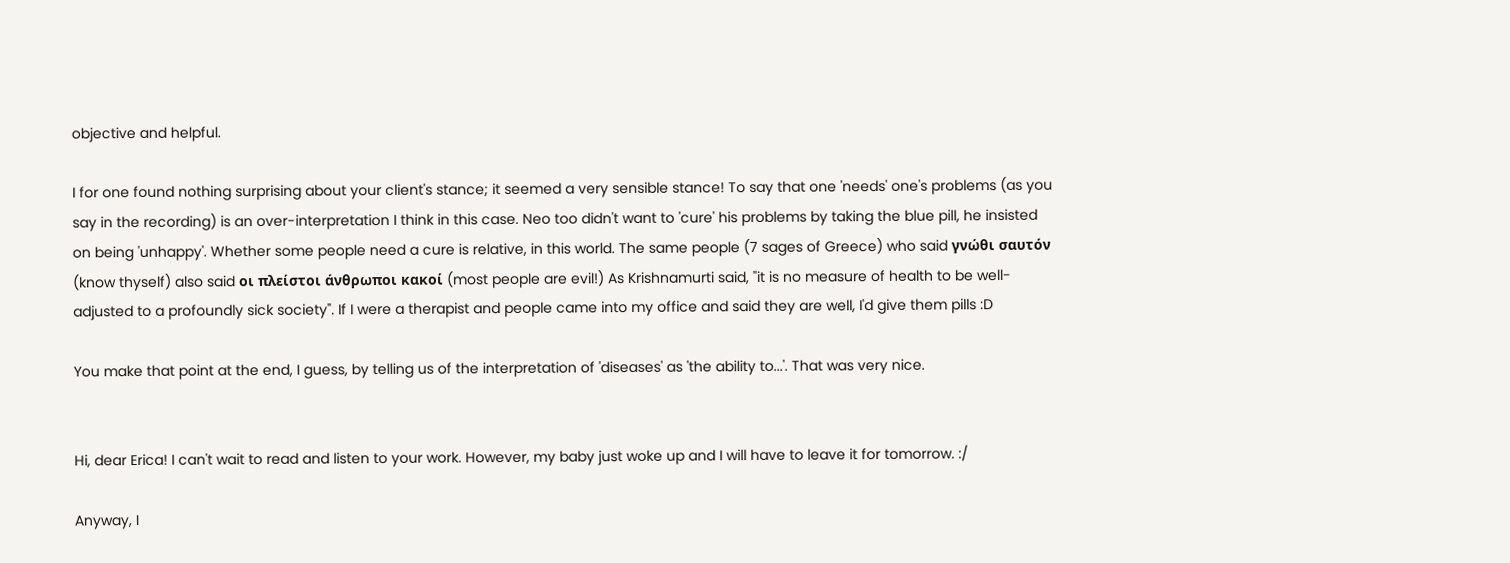objective and helpful.

I for one found nothing surprising about your client's stance; it seemed a very sensible stance! To say that one 'needs' one's problems (as you say in the recording) is an over-interpretation I think in this case. Neo too didn't want to 'cure' his problems by taking the blue pill, he insisted on being 'unhappy'. Whether some people need a cure is relative, in this world. The same people (7 sages of Greece) who said γνώθι σαυτόν (know thyself) also said οι πλείστοι άνθρωποι κακοί (most people are evil!) As Krishnamurti said, "it is no measure of health to be well-adjusted to a profoundly sick society". If I were a therapist and people came into my office and said they are well, I'd give them pills :D

You make that point at the end, I guess, by telling us of the interpretation of 'diseases' as 'the ability to...'. That was very nice.


Hi, dear Erica! I can't wait to read and listen to your work. However, my baby just woke up and I will have to leave it for tomorrow. :/

Anyway, I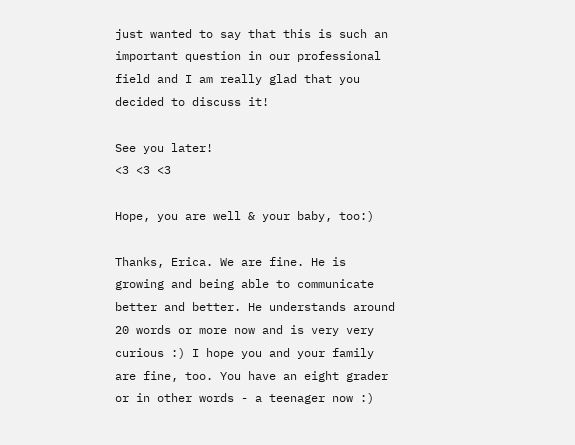just wanted to say that this is such an important question in our professional field and I am really glad that you decided to discuss it!

See you later!
<3 <3 <3

Hope, you are well & your baby, too:)

Thanks, Erica. We are fine. He is growing and being able to communicate better and better. He understands around 20 words or more now and is very very curious :) I hope you and your family are fine, too. You have an eight grader or in other words - a teenager now :)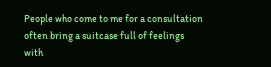People who come to me for a consultation often bring a suitcase full of feelings with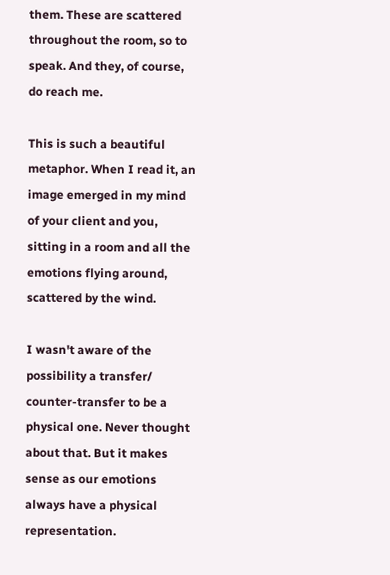them. These are scattered throughout the room, so to speak. And they, of course, do reach me.

This is such a beautiful metaphor. When I read it, an image emerged in my mind of your client and you, sitting in a room and all the emotions flying around, scattered by the wind.

I wasn't aware of the possibility a transfer/ counter-transfer to be a physical one. Never thought about that. But it makes sense as our emotions always have a physical representation.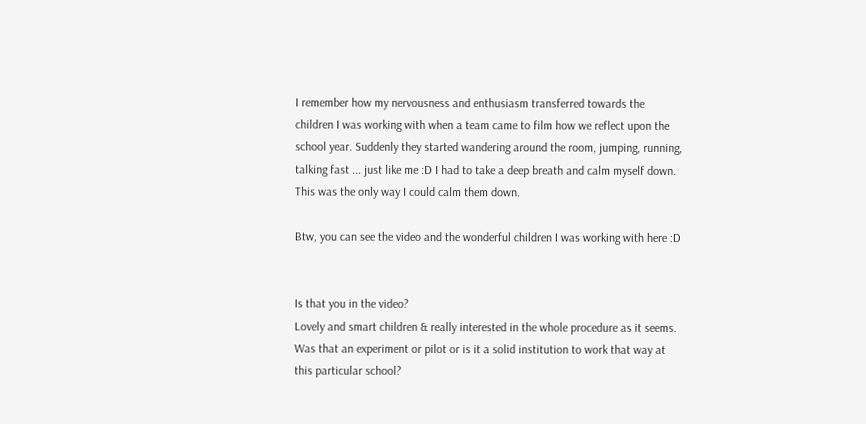I remember how my nervousness and enthusiasm transferred towards the children I was working with when a team came to film how we reflect upon the school year. Suddenly they started wandering around the room, jumping, running, talking fast ... just like me :D I had to take a deep breath and calm myself down. This was the only way I could calm them down.

Btw, you can see the video and the wonderful children I was working with here :D


Is that you in the video?
Lovely and smart children & really interested in the whole procedure as it seems.
Was that an experiment or pilot or is it a solid institution to work that way at this particular school?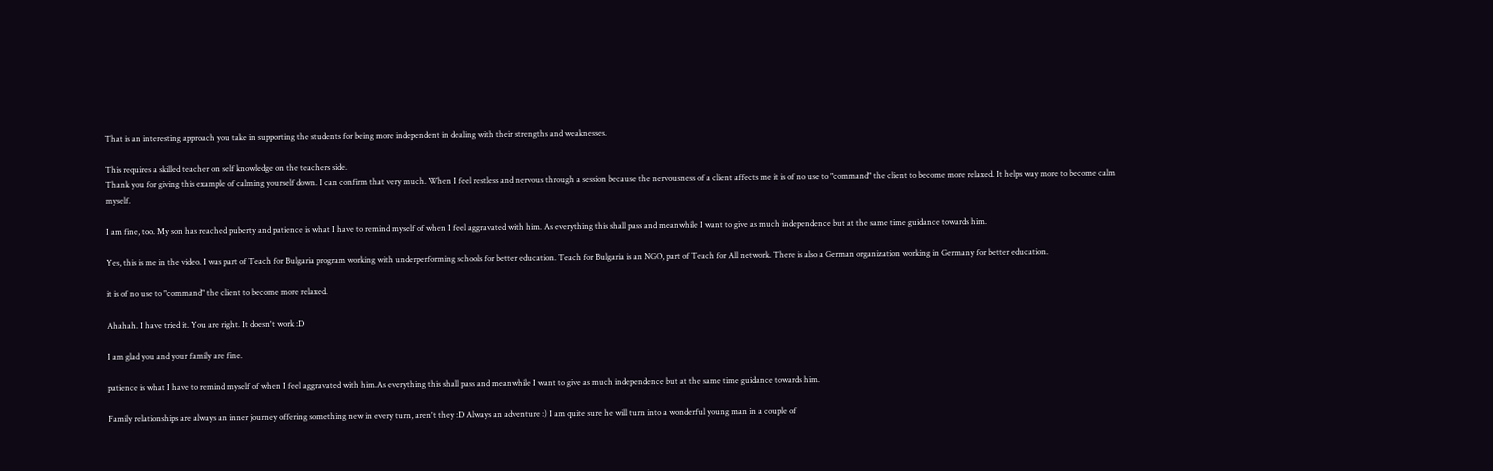That is an interesting approach you take in supporting the students for being more independent in dealing with their strengths and weaknesses.

This requires a skilled teacher on self knowledge on the teachers side.
Thank you for giving this example of calming yourself down. I can confirm that very much. When I feel restless and nervous through a session because the nervousness of a client affects me it is of no use to "command" the client to become more relaxed. It helps way more to become calm myself.

I am fine, too. My son has reached puberty and patience is what I have to remind myself of when I feel aggravated with him. As everything this shall pass and meanwhile I want to give as much independence but at the same time guidance towards him.

Yes, this is me in the video. I was part of Teach for Bulgaria program working with underperforming schools for better education. Teach for Bulgaria is an NGO, part of Teach for All network. There is also a German organization working in Germany for better education.

it is of no use to "command" the client to become more relaxed.

Ahahah. I have tried it. You are right. It doesn't work :D

I am glad you and your family are fine.

patience is what I have to remind myself of when I feel aggravated with him.As everything this shall pass and meanwhile I want to give as much independence but at the same time guidance towards him.

Family relationships are always an inner journey offering something new in every turn, aren't they :D Always an adventure :) I am quite sure he will turn into a wonderful young man in a couple of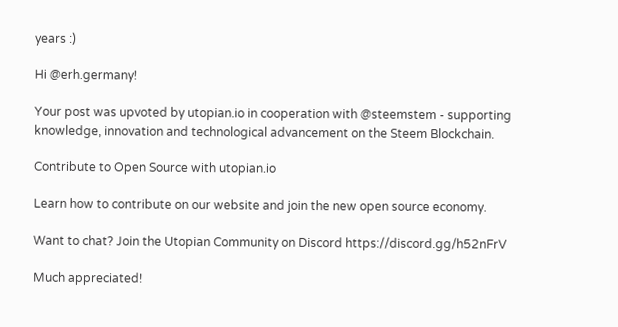years :)

Hi @erh.germany!

Your post was upvoted by utopian.io in cooperation with @steemstem - supporting knowledge, innovation and technological advancement on the Steem Blockchain.

Contribute to Open Source with utopian.io

Learn how to contribute on our website and join the new open source economy.

Want to chat? Join the Utopian Community on Discord https://discord.gg/h52nFrV

Much appreciated!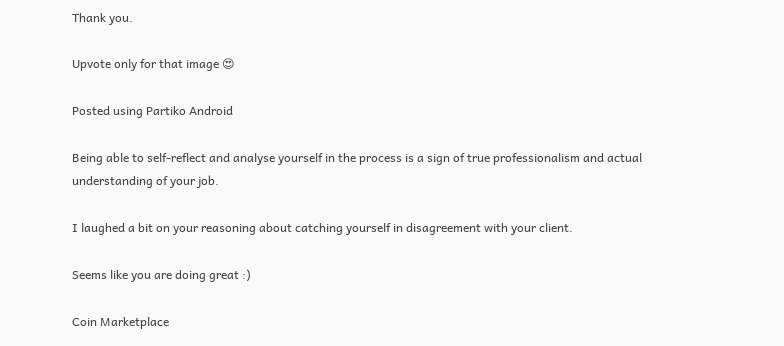Thank you.

Upvote only for that image 😍

Posted using Partiko Android

Being able to self-reflect and analyse yourself in the process is a sign of true professionalism and actual understanding of your job.

I laughed a bit on your reasoning about catching yourself in disagreement with your client.

Seems like you are doing great :)

Coin Marketplace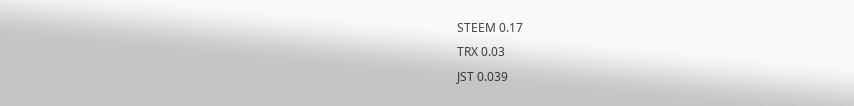STEEM 0.17
TRX 0.03
JST 0.039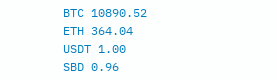BTC 10890.52
ETH 364.04
USDT 1.00
SBD 0.96